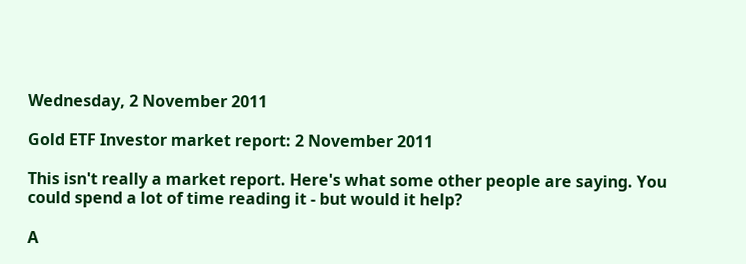Wednesday, 2 November 2011

Gold ETF Investor market report: 2 November 2011

This isn't really a market report. Here's what some other people are saying. You could spend a lot of time reading it - but would it help?

A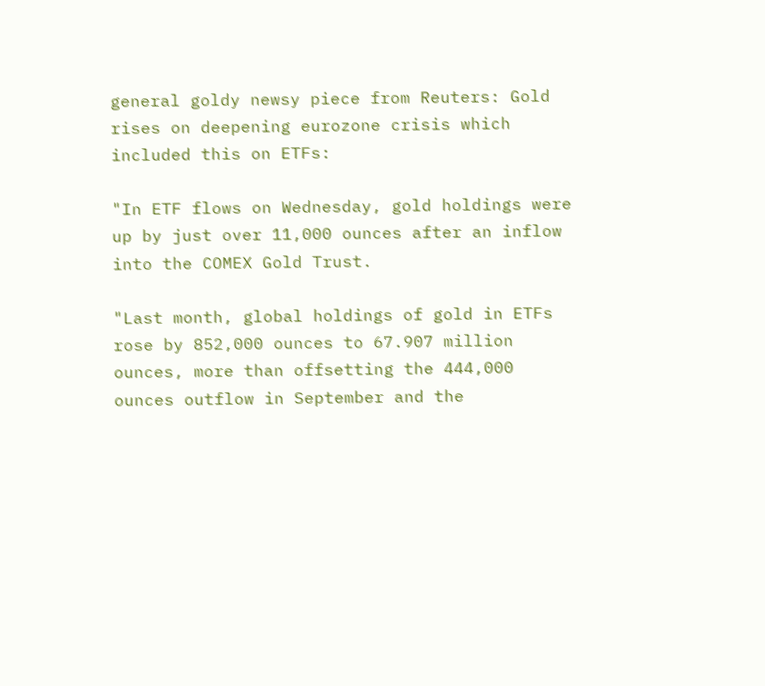general goldy newsy piece from Reuters: Gold rises on deepening eurozone crisis which included this on ETFs:

"In ETF flows on Wednesday, gold holdings were up by just over 11,000 ounces after an inflow into the COMEX Gold Trust.

"Last month, global holdings of gold in ETFs rose by 852,000 ounces to 67.907 million ounces, more than offsetting the 444,000 ounces outflow in September and the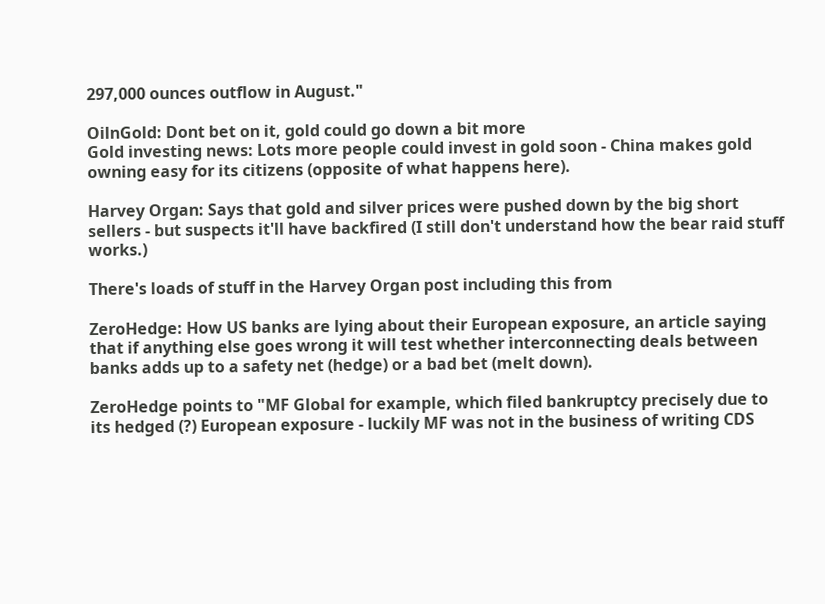297,000 ounces outflow in August."

OilnGold: Dont bet on it, gold could go down a bit more
Gold investing news: Lots more people could invest in gold soon - China makes gold owning easy for its citizens (opposite of what happens here).

Harvey Organ: Says that gold and silver prices were pushed down by the big short sellers - but suspects it'll have backfired (I still don't understand how the bear raid stuff works.)

There's loads of stuff in the Harvey Organ post including this from

ZeroHedge: How US banks are lying about their European exposure, an article saying that if anything else goes wrong it will test whether interconnecting deals between banks adds up to a safety net (hedge) or a bad bet (melt down).

ZeroHedge points to "MF Global for example, which filed bankruptcy precisely due to its hedged (?) European exposure - luckily MF was not in the business of writing CDS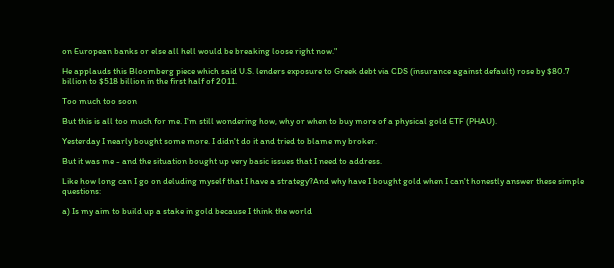on European banks or else all hell would be breaking loose right now."

He applauds this Bloomberg piece which said U.S. lenders exposure to Greek debt via CDS (insurance against default) rose by $80.7 billion to $518 billion in the first half of 2011.

Too much too soon

But this is all too much for me. I'm still wondering how, why or when to buy more of a physical gold ETF (PHAU).

Yesterday I nearly bought some more. I didn't do it and tried to blame my broker.

But it was me - and the situation bought up very basic issues that I need to address.

Like how long can I go on deluding myself that I have a strategy?And why have I bought gold when I can't honestly answer these simple questions:

a) Is my aim to build up a stake in gold because I think the world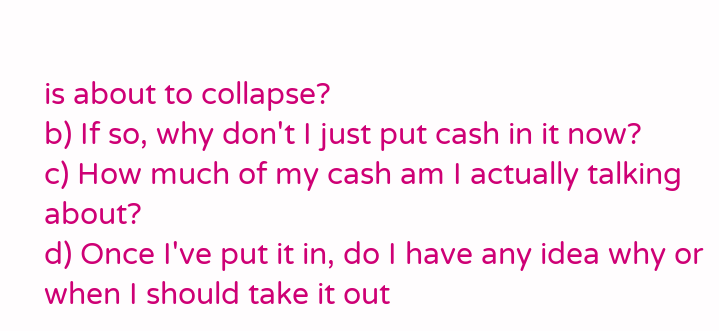is about to collapse?
b) If so, why don't I just put cash in it now?
c) How much of my cash am I actually talking about?
d) Once I've put it in, do I have any idea why or when I should take it out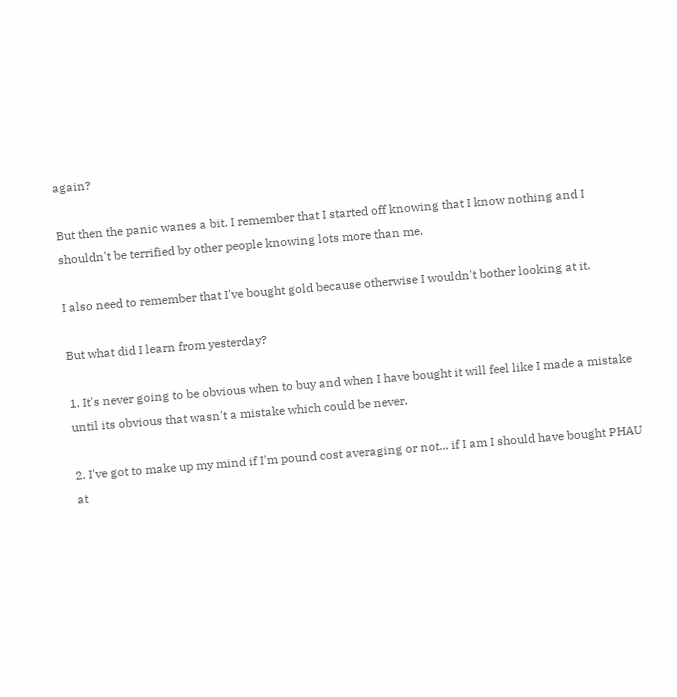again?

But then the panic wanes a bit. I remember that I started off knowing that I know nothing and I shouldn't be terrified by other people knowing lots more than me.

I also need to remember that I've bought gold because otherwise I wouldn't bother looking at it.

But what did I learn from yesterday?

1. It's never going to be obvious when to buy and when I have bought it will feel like I made a mistake until its obvious that wasn't a mistake which could be never.

2. I've got to make up my mind if I'm pound cost averaging or not... if I am I should have bought PHAU at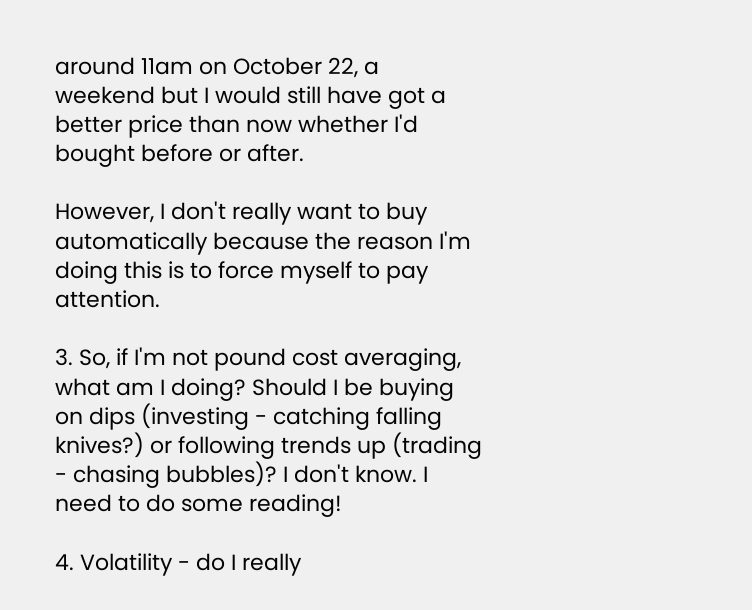around 11am on October 22, a weekend but I would still have got a better price than now whether I'd bought before or after.

However, I don't really want to buy automatically because the reason I'm doing this is to force myself to pay attention.

3. So, if I'm not pound cost averaging, what am I doing? Should I be buying on dips (investing - catching falling knives?) or following trends up (trading - chasing bubbles)? I don't know. I need to do some reading!

4. Volatility - do I really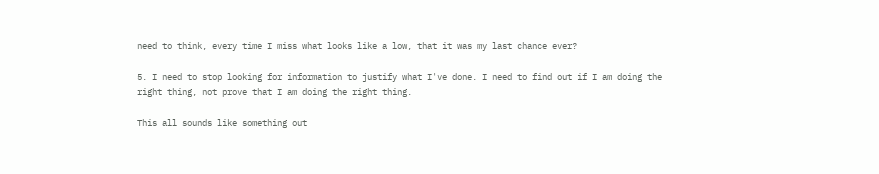need to think, every time I miss what looks like a low, that it was my last chance ever?

5. I need to stop looking for information to justify what I've done. I need to find out if I am doing the right thing, not prove that I am doing the right thing.

This all sounds like something out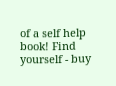of a self help book! Find yourself - buy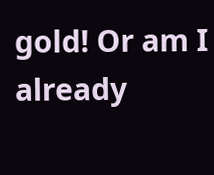gold! Or am I already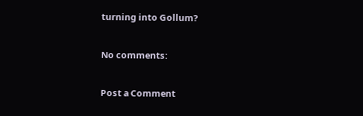turning into Gollum?

No comments:

Post a Comment